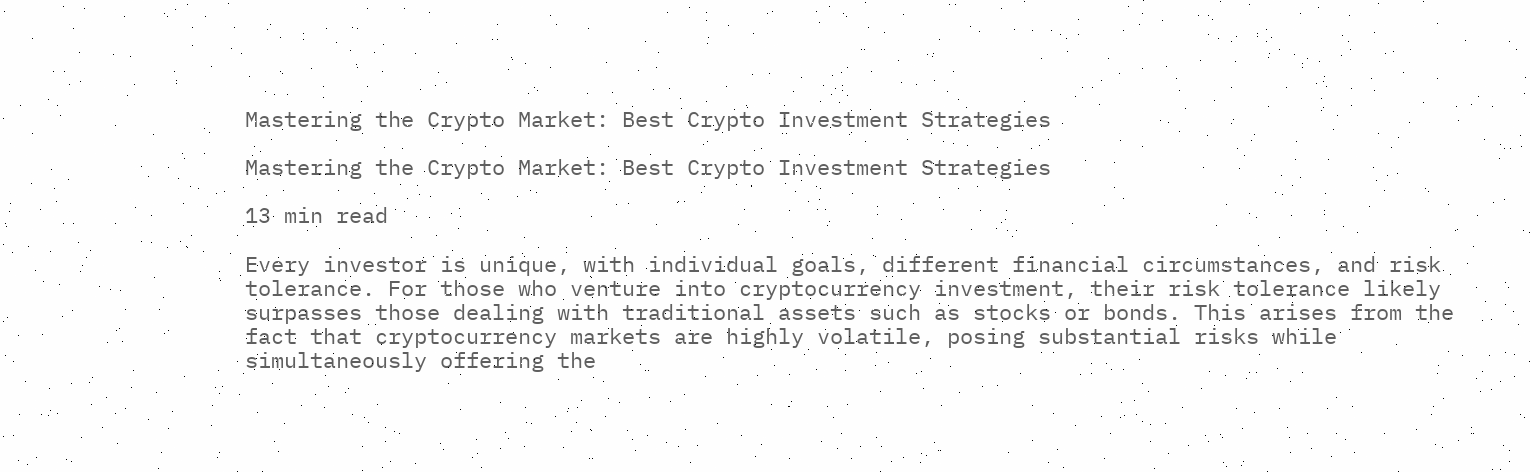Mastering the Crypto Market: Best Crypto Investment Strategies

Mastering the Crypto Market: Best Crypto Investment Strategies

13 min read

Every investor is unique, with individual goals, different financial circumstances, and risk tolerance. For those who venture into cryptocurrency investment, their risk tolerance likely surpasses those dealing with traditional assets such as stocks or bonds. This arises from the fact that cryptocurrency markets are highly volatile, posing substantial risks while simultaneously offering the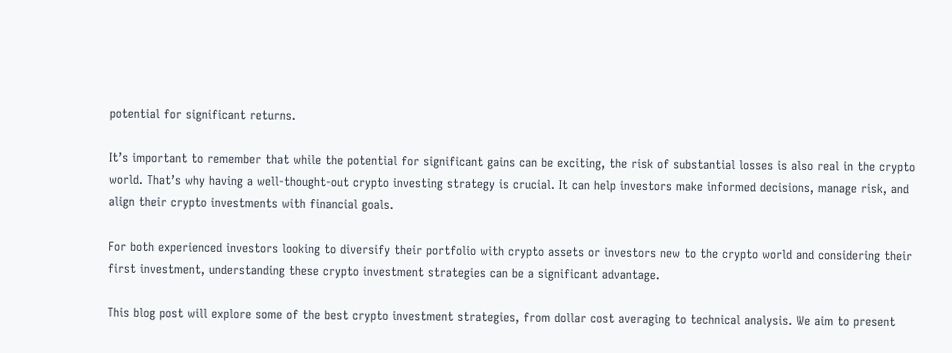potential for significant returns.

It’s important to remember that while the potential for significant gains can be exciting, the risk of substantial losses is also real in the crypto world. That’s why having a well-thought-out crypto investing strategy is crucial. It can help investors make informed decisions, manage risk, and align their crypto investments with financial goals.

For both experienced investors looking to diversify their portfolio with crypto assets or investors new to the crypto world and considering their first investment, understanding these crypto investment strategies can be a significant advantage.

This blog post will explore some of the best crypto investment strategies, from dollar cost averaging to technical analysis. We aim to present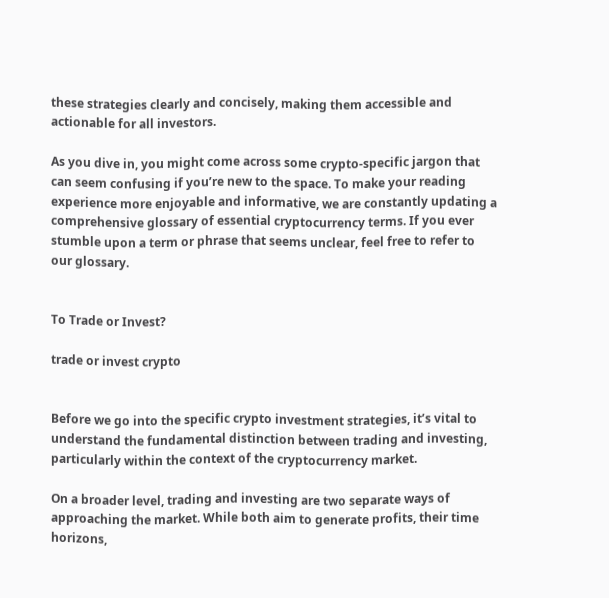these strategies clearly and concisely, making them accessible and actionable for all investors.

As you dive in, you might come across some crypto-specific jargon that can seem confusing if you’re new to the space. To make your reading experience more enjoyable and informative, we are constantly updating a comprehensive glossary of essential cryptocurrency terms. If you ever stumble upon a term or phrase that seems unclear, feel free to refer to our glossary.


To Trade or Invest?

trade or invest crypto


Before we go into the specific crypto investment strategies, it’s vital to understand the fundamental distinction between trading and investing, particularly within the context of the cryptocurrency market.

On a broader level, trading and investing are two separate ways of approaching the market. While both aim to generate profits, their time horizons,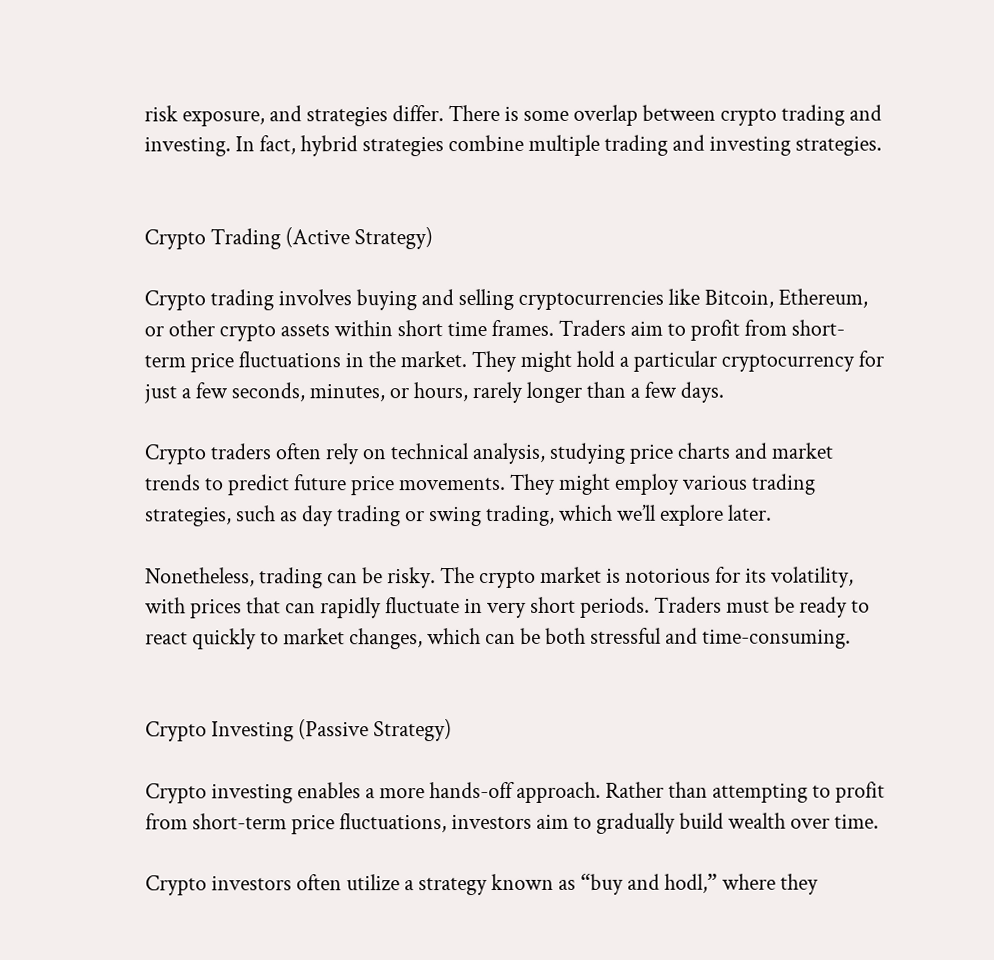risk exposure, and strategies differ. There is some overlap between crypto trading and investing. In fact, hybrid strategies combine multiple trading and investing strategies.


Crypto Trading (Active Strategy)

Crypto trading involves buying and selling cryptocurrencies like Bitcoin, Ethereum, or other crypto assets within short time frames. Traders aim to profit from short-term price fluctuations in the market. They might hold a particular cryptocurrency for just a few seconds, minutes, or hours, rarely longer than a few days.

Crypto traders often rely on technical analysis, studying price charts and market trends to predict future price movements. They might employ various trading strategies, such as day trading or swing trading, which we’ll explore later.

Nonetheless, trading can be risky. The crypto market is notorious for its volatility, with prices that can rapidly fluctuate in very short periods. Traders must be ready to react quickly to market changes, which can be both stressful and time-consuming.


Crypto Investing (Passive Strategy)

Crypto investing enables a more hands-off approach. Rather than attempting to profit from short-term price fluctuations, investors aim to gradually build wealth over time.

Crypto investors often utilize a strategy known as “buy and hodl,” where they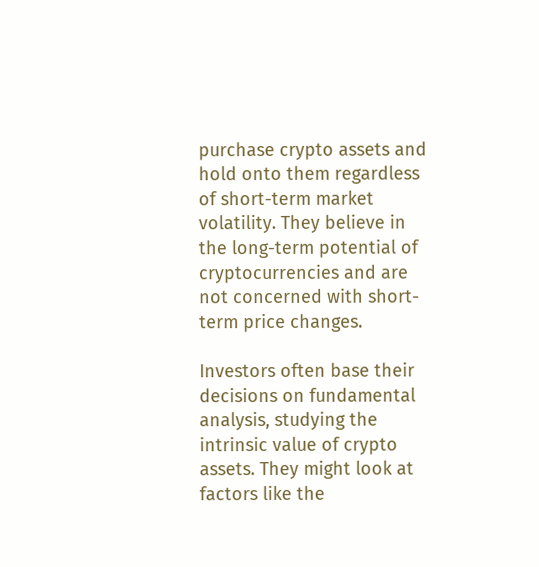purchase crypto assets and hold onto them regardless of short-term market volatility. They believe in the long-term potential of cryptocurrencies and are not concerned with short-term price changes.

Investors often base their decisions on fundamental analysis, studying the intrinsic value of crypto assets. They might look at factors like the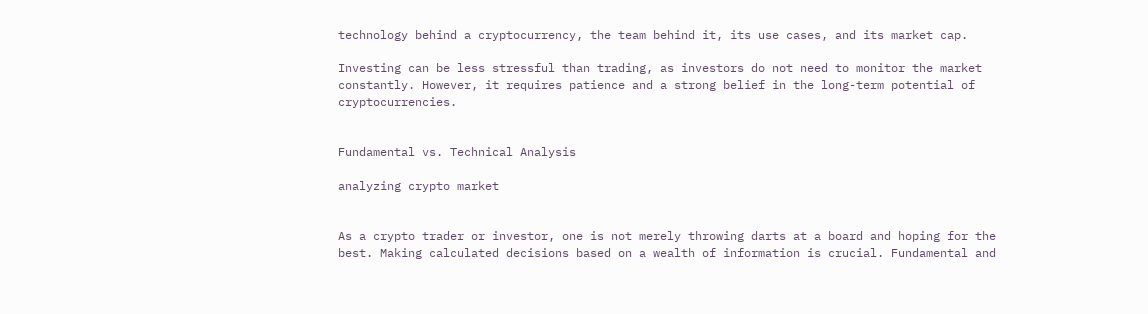technology behind a cryptocurrency, the team behind it, its use cases, and its market cap.

Investing can be less stressful than trading, as investors do not need to monitor the market constantly. However, it requires patience and a strong belief in the long-term potential of cryptocurrencies.


Fundamental vs. Technical Analysis

analyzing crypto market


As a crypto trader or investor, one is not merely throwing darts at a board and hoping for the best. Making calculated decisions based on a wealth of information is crucial. Fundamental and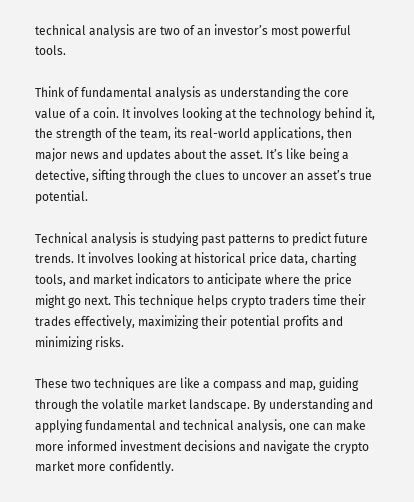technical analysis are two of an investor’s most powerful tools.

Think of fundamental analysis as understanding the core value of a coin. It involves looking at the technology behind it, the strength of the team, its real-world applications, then major news and updates about the asset. It’s like being a detective, sifting through the clues to uncover an asset’s true potential.

Technical analysis is studying past patterns to predict future trends. It involves looking at historical price data, charting tools, and market indicators to anticipate where the price might go next. This technique helps crypto traders time their trades effectively, maximizing their potential profits and minimizing risks.

These two techniques are like a compass and map, guiding through the volatile market landscape. By understanding and applying fundamental and technical analysis, one can make more informed investment decisions and navigate the crypto market more confidently.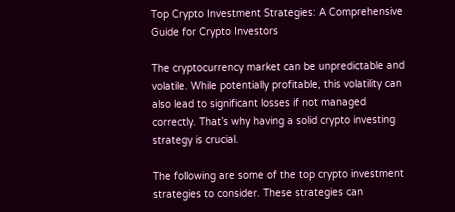Top Crypto Investment Strategies: A Comprehensive Guide for Crypto Investors

The cryptocurrency market can be unpredictable and volatile. While potentially profitable, this volatility can also lead to significant losses if not managed correctly. That’s why having a solid crypto investing strategy is crucial.

The following are some of the top crypto investment strategies to consider. These strategies can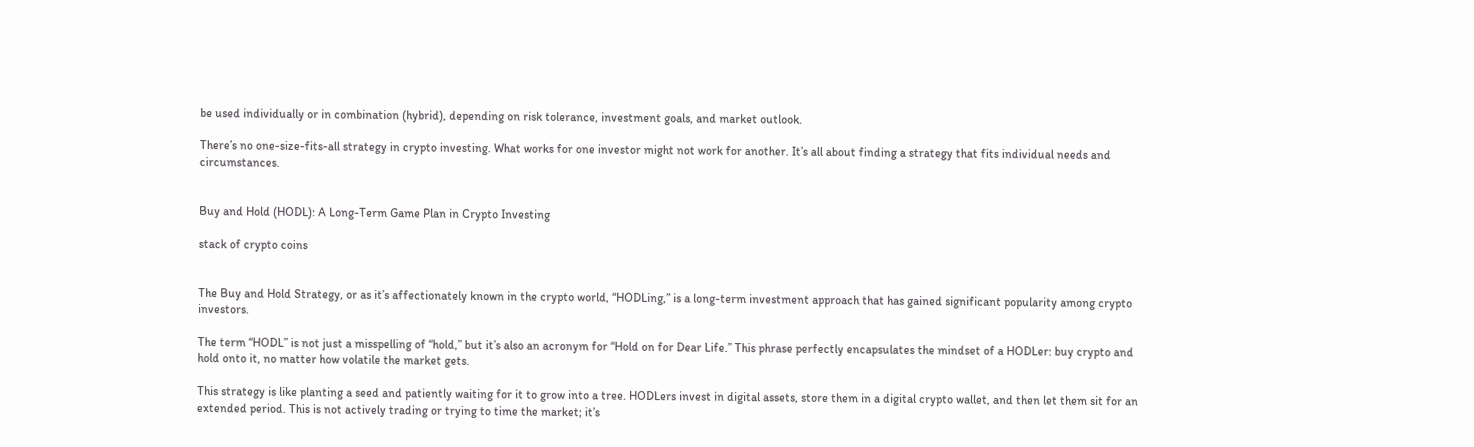be used individually or in combination (hybrid), depending on risk tolerance, investment goals, and market outlook.

There’s no one-size-fits-all strategy in crypto investing. What works for one investor might not work for another. It’s all about finding a strategy that fits individual needs and circumstances.


Buy and Hold (HODL): A Long-Term Game Plan in Crypto Investing

stack of crypto coins


The Buy and Hold Strategy, or as it’s affectionately known in the crypto world, “HODLing,” is a long-term investment approach that has gained significant popularity among crypto investors.

The term “HODL” is not just a misspelling of “hold,” but it’s also an acronym for “Hold on for Dear Life.” This phrase perfectly encapsulates the mindset of a HODLer: buy crypto and hold onto it, no matter how volatile the market gets.

This strategy is like planting a seed and patiently waiting for it to grow into a tree. HODLers invest in digital assets, store them in a digital crypto wallet, and then let them sit for an extended period. This is not actively trading or trying to time the market; it’s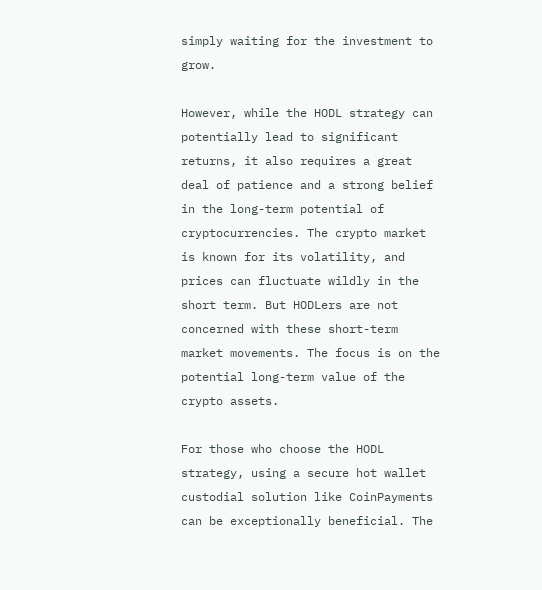simply waiting for the investment to grow.

However, while the HODL strategy can potentially lead to significant returns, it also requires a great deal of patience and a strong belief in the long-term potential of cryptocurrencies. The crypto market is known for its volatility, and prices can fluctuate wildly in the short term. But HODLers are not concerned with these short-term market movements. The focus is on the potential long-term value of the crypto assets.

For those who choose the HODL strategy, using a secure hot wallet custodial solution like CoinPayments can be exceptionally beneficial. The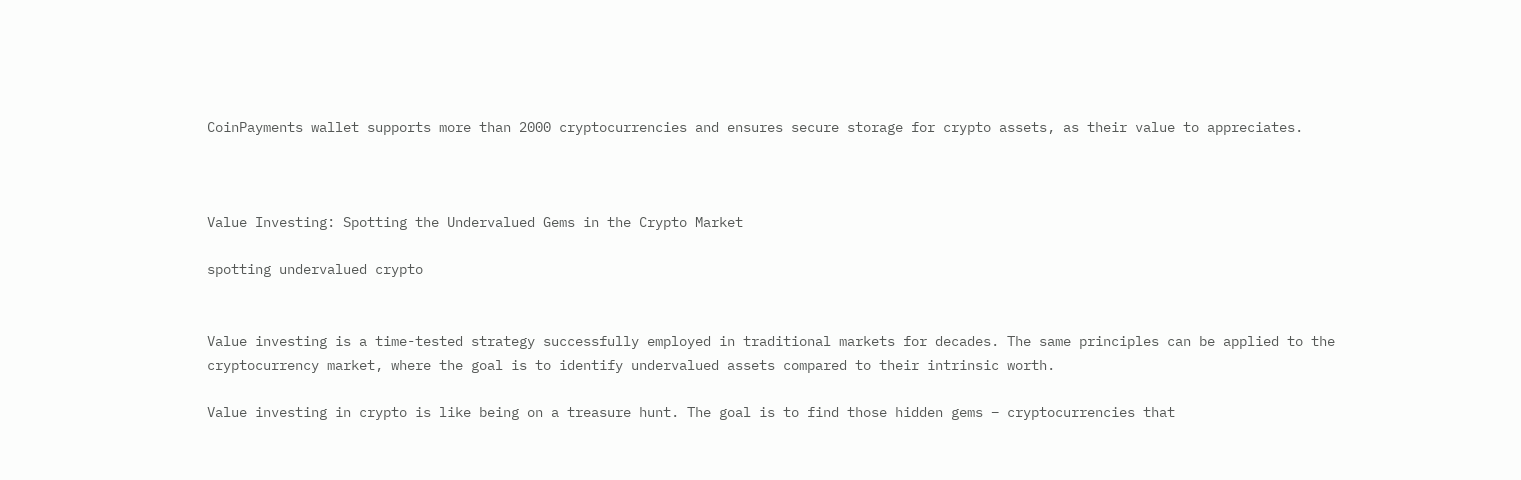CoinPayments wallet supports more than 2000 cryptocurrencies and ensures secure storage for crypto assets, as their value to appreciates.



Value Investing: Spotting the Undervalued Gems in the Crypto Market

spotting undervalued crypto


Value investing is a time-tested strategy successfully employed in traditional markets for decades. The same principles can be applied to the cryptocurrency market, where the goal is to identify undervalued assets compared to their intrinsic worth.

Value investing in crypto is like being on a treasure hunt. The goal is to find those hidden gems – cryptocurrencies that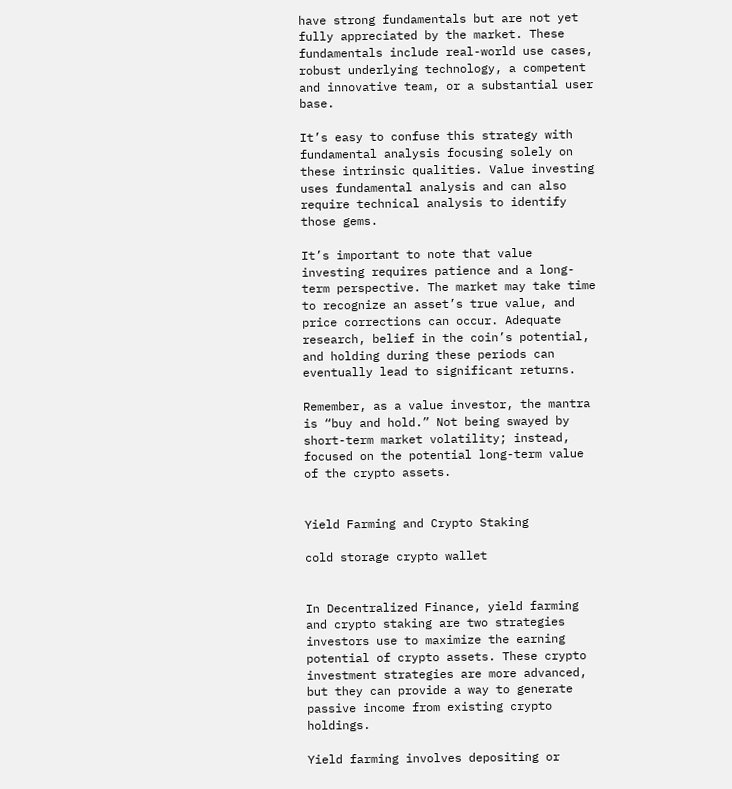have strong fundamentals but are not yet fully appreciated by the market. These fundamentals include real-world use cases, robust underlying technology, a competent and innovative team, or a substantial user base.

It’s easy to confuse this strategy with fundamental analysis focusing solely on these intrinsic qualities. Value investing uses fundamental analysis and can also require technical analysis to identify those gems.

It’s important to note that value investing requires patience and a long-term perspective. The market may take time to recognize an asset’s true value, and price corrections can occur. Adequate research, belief in the coin’s potential, and holding during these periods can eventually lead to significant returns.

Remember, as a value investor, the mantra is “buy and hold.” Not being swayed by short-term market volatility; instead, focused on the potential long-term value of the crypto assets.


Yield Farming and Crypto Staking

cold storage crypto wallet


In Decentralized Finance, yield farming and crypto staking are two strategies investors use to maximize the earning potential of crypto assets. These crypto investment strategies are more advanced, but they can provide a way to generate passive income from existing crypto holdings.

Yield farming involves depositing or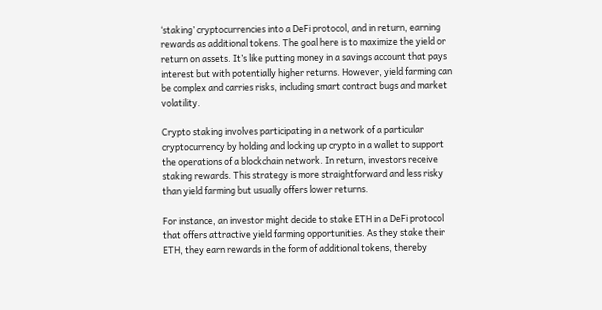‘staking’ cryptocurrencies into a DeFi protocol, and in return, earning rewards as additional tokens. The goal here is to maximize the yield or return on assets. It’s like putting money in a savings account that pays interest but with potentially higher returns. However, yield farming can be complex and carries risks, including smart contract bugs and market volatility.

Crypto staking involves participating in a network of a particular cryptocurrency by holding and locking up crypto in a wallet to support the operations of a blockchain network. In return, investors receive staking rewards. This strategy is more straightforward and less risky than yield farming but usually offers lower returns.

For instance, an investor might decide to stake ETH in a DeFi protocol that offers attractive yield farming opportunities. As they stake their ETH, they earn rewards in the form of additional tokens, thereby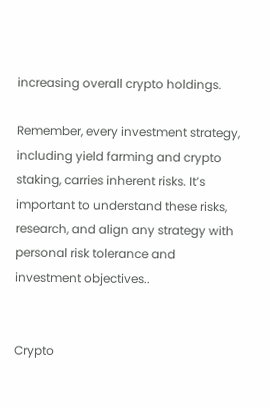increasing overall crypto holdings.

Remember, every investment strategy, including yield farming and crypto staking, carries inherent risks. It’s important to understand these risks, research, and align any strategy with personal risk tolerance and investment objectives..


Crypto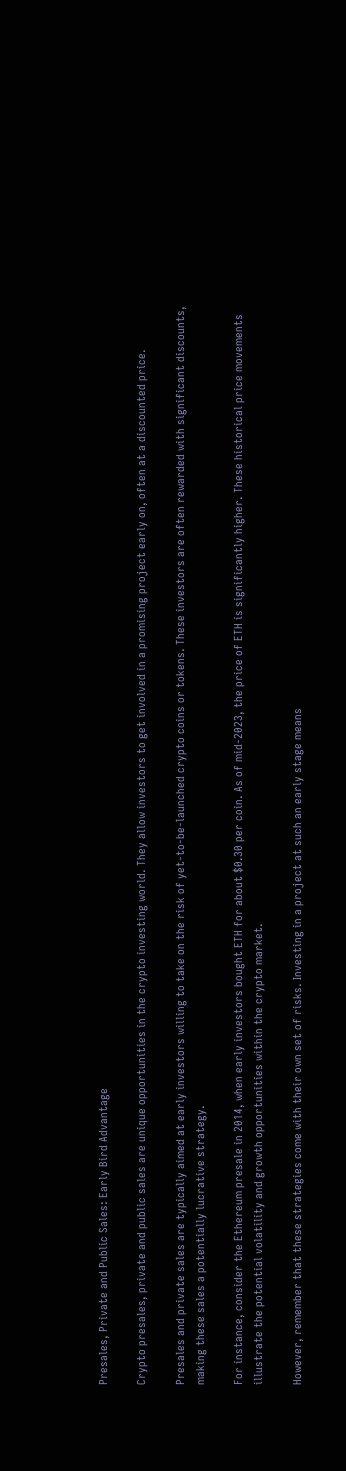Presales, Private and Public Sales: Early Bird Advantage

Crypto presales, private and public sales are unique opportunities in the crypto investing world. They allow investors to get involved in a promising project early on, often at a discounted price.

Presales and private sales are typically aimed at early investors willing to take on the risk of yet-to-be-launched crypto coins or tokens. These investors are often rewarded with significant discounts, making these sales a potentially lucrative strategy.

For instance, consider the Ethereum presale in 2014, when early investors bought ETH for about $0.30 per coin. As of mid-2023, the price of ETH is significantly higher. These historical price movements illustrate the potential volatility and growth opportunities within the crypto market.

However, remember that these strategies come with their own set of risks. Investing in a project at such an early stage means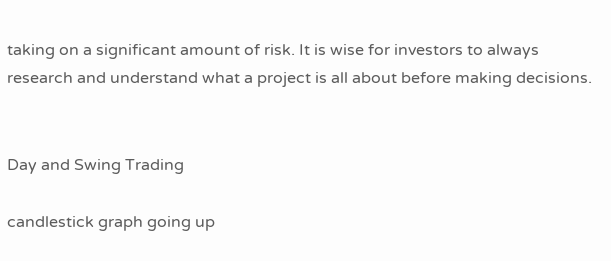taking on a significant amount of risk. It is wise for investors to always research and understand what a project is all about before making decisions.


Day and Swing Trading

candlestick graph going up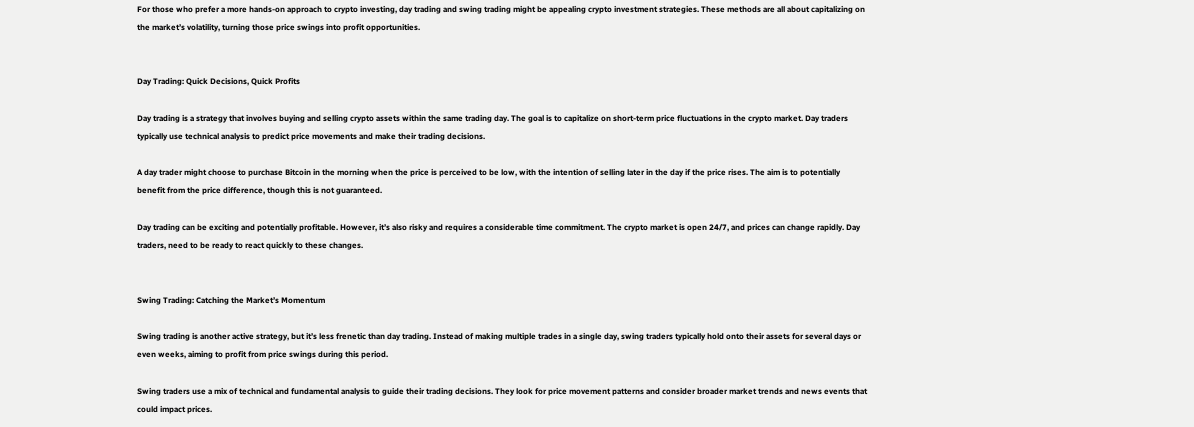For those who prefer a more hands-on approach to crypto investing, day trading and swing trading might be appealing crypto investment strategies. These methods are all about capitalizing on the market’s volatility, turning those price swings into profit opportunities.


Day Trading: Quick Decisions, Quick Profits

Day trading is a strategy that involves buying and selling crypto assets within the same trading day. The goal is to capitalize on short-term price fluctuations in the crypto market. Day traders typically use technical analysis to predict price movements and make their trading decisions.

A day trader might choose to purchase Bitcoin in the morning when the price is perceived to be low, with the intention of selling later in the day if the price rises. The aim is to potentially benefit from the price difference, though this is not guaranteed.

Day trading can be exciting and potentially profitable. However, it’s also risky and requires a considerable time commitment. The crypto market is open 24/7, and prices can change rapidly. Day traders, need to be ready to react quickly to these changes.


Swing Trading: Catching the Market’s Momentum

Swing trading is another active strategy, but it’s less frenetic than day trading. Instead of making multiple trades in a single day, swing traders typically hold onto their assets for several days or even weeks, aiming to profit from price swings during this period.

Swing traders use a mix of technical and fundamental analysis to guide their trading decisions. They look for price movement patterns and consider broader market trends and news events that could impact prices.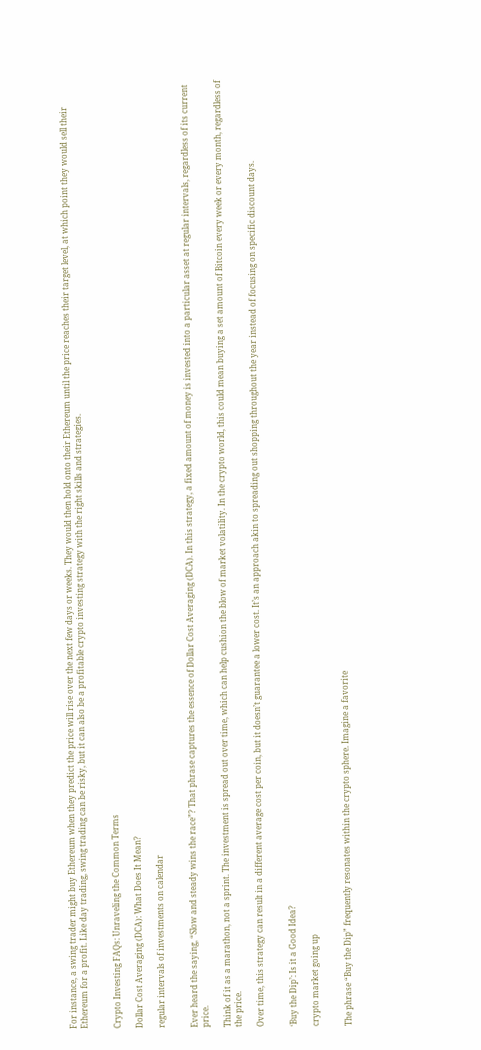For instance, a swing trader might buy Ethereum when they predict the price will rise over the next few days or weeks. They would then hold onto their Ethereum until the price reaches their target level, at which point they would sell their Ethereum for a profit. Like day trading, swing trading can be risky, but it can also be a profitable crypto investing strategy with the right skills and strategies.


Crypto Investing FAQs: Unraveling the Common Terms

Dollar Cost Averaging (DCA): What Does It Mean?

regular intervals of investments on calendar


Ever heard the saying, “Slow and steady wins the race”? That phrase captures the essence of Dollar Cost Averaging (DCA). In this strategy, a fixed amount of money is invested into a particular asset at regular intervals, regardless of its current price.

Think of it as a marathon, not a sprint. The investment is spread out over time, which can help cushion the blow of market volatility. In the crypto world, this could mean buying a set amount of Bitcoin every week or every month, regardless of the price.

Over time, this strategy can result in a different average cost per coin, but it doesn’t guarantee a lower cost. It’s an approach akin to spreading out shopping throughout the year instead of focusing on specific discount days.


‘Buy the Dip’: Is it a Good Idea?

crypto market going up


The phrase “Buy the Dip” frequently resonates within the crypto sphere. Imagine a favorite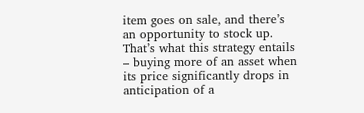item goes on sale, and there’s an opportunity to stock up. That’s what this strategy entails – buying more of an asset when its price significantly drops in anticipation of a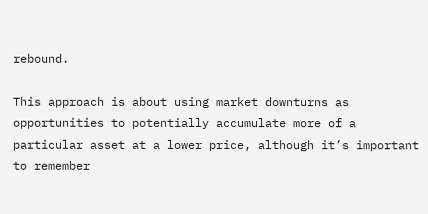rebound.

This approach is about using market downturns as opportunities to potentially accumulate more of a particular asset at a lower price, although it’s important to remember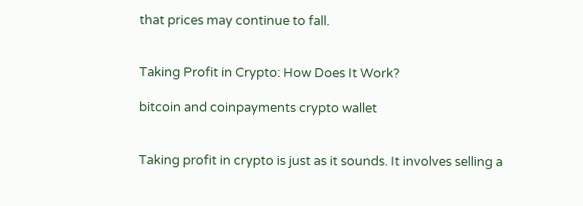that prices may continue to fall.


Taking Profit in Crypto: How Does It Work?

bitcoin and coinpayments crypto wallet


Taking profit in crypto is just as it sounds. It involves selling a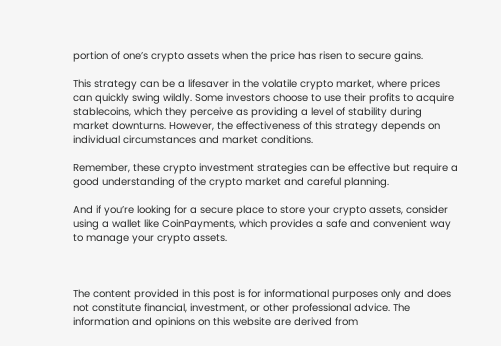portion of one’s crypto assets when the price has risen to secure gains.

This strategy can be a lifesaver in the volatile crypto market, where prices can quickly swing wildly. Some investors choose to use their profits to acquire stablecoins, which they perceive as providing a level of stability during market downturns. However, the effectiveness of this strategy depends on individual circumstances and market conditions.

Remember, these crypto investment strategies can be effective but require a good understanding of the crypto market and careful planning.

And if you’re looking for a secure place to store your crypto assets, consider using a wallet like CoinPayments, which provides a safe and convenient way to manage your crypto assets.



The content provided in this post is for informational purposes only and does not constitute financial, investment, or other professional advice. The information and opinions on this website are derived from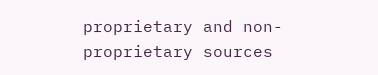proprietary and non-proprietary sources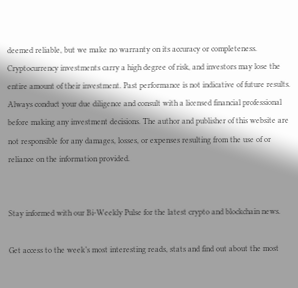deemed reliable, but we make no warranty on its accuracy or completeness. Cryptocurrency investments carry a high degree of risk, and investors may lose the entire amount of their investment. Past performance is not indicative of future results. Always conduct your due diligence and consult with a licensed financial professional before making any investment decisions. The author and publisher of this website are not responsible for any damages, losses, or expenses resulting from the use of or reliance on the information provided.


Stay informed with our Bi-Weekly Pulse for the latest crypto and blockchain news.

Get access to the week’s most interesting reads, stats and find out about the most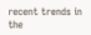recent trends in the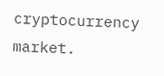cryptocurrency market.